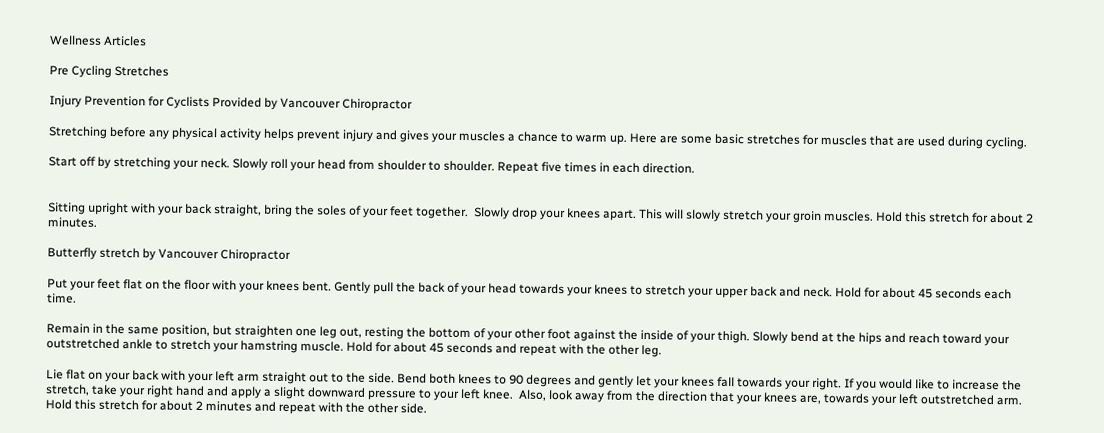Wellness Articles

Pre Cycling Stretches

Injury Prevention for Cyclists Provided by Vancouver Chiropractor

Stretching before any physical activity helps prevent injury and gives your muscles a chance to warm up. Here are some basic stretches for muscles that are used during cycling.

Start off by stretching your neck. Slowly roll your head from shoulder to shoulder. Repeat five times in each direction.


Sitting upright with your back straight, bring the soles of your feet together.  Slowly drop your knees apart. This will slowly stretch your groin muscles. Hold this stretch for about 2 minutes.

Butterfly stretch by Vancouver Chiropractor

Put your feet flat on the floor with your knees bent. Gently pull the back of your head towards your knees to stretch your upper back and neck. Hold for about 45 seconds each time.

Remain in the same position, but straighten one leg out, resting the bottom of your other foot against the inside of your thigh. Slowly bend at the hips and reach toward your outstretched ankle to stretch your hamstring muscle. Hold for about 45 seconds and repeat with the other leg.

Lie flat on your back with your left arm straight out to the side. Bend both knees to 90 degrees and gently let your knees fall towards your right. If you would like to increase the stretch, take your right hand and apply a slight downward pressure to your left knee.  Also, look away from the direction that your knees are, towards your left outstretched arm.  Hold this stretch for about 2 minutes and repeat with the other side.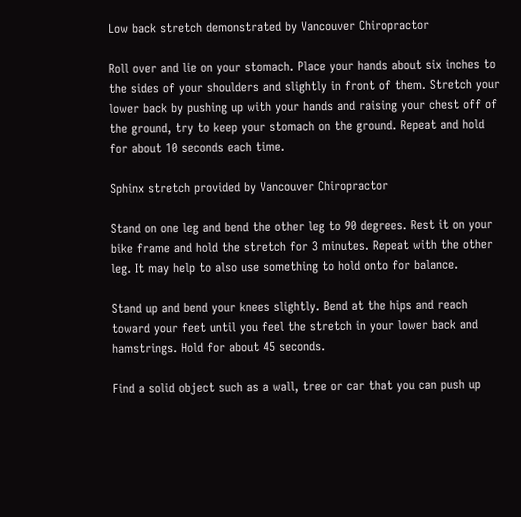Low back stretch demonstrated by Vancouver Chiropractor

Roll over and lie on your stomach. Place your hands about six inches to the sides of your shoulders and slightly in front of them. Stretch your lower back by pushing up with your hands and raising your chest off of the ground, try to keep your stomach on the ground. Repeat and hold for about 10 seconds each time.

Sphinx stretch provided by Vancouver Chiropractor

Stand on one leg and bend the other leg to 90 degrees. Rest it on your bike frame and hold the stretch for 3 minutes. Repeat with the other leg. It may help to also use something to hold onto for balance.

Stand up and bend your knees slightly. Bend at the hips and reach toward your feet until you feel the stretch in your lower back and hamstrings. Hold for about 45 seconds.

Find a solid object such as a wall, tree or car that you can push up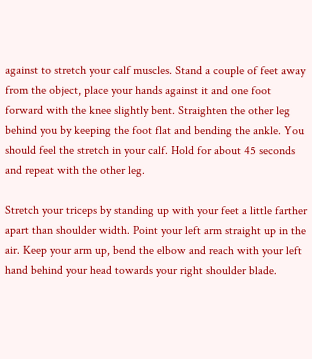against to stretch your calf muscles. Stand a couple of feet away from the object, place your hands against it and one foot forward with the knee slightly bent. Straighten the other leg behind you by keeping the foot flat and bending the ankle. You should feel the stretch in your calf. Hold for about 45 seconds and repeat with the other leg.

Stretch your triceps by standing up with your feet a little farther apart than shoulder width. Point your left arm straight up in the air. Keep your arm up, bend the elbow and reach with your left hand behind your head towards your right shoulder blade.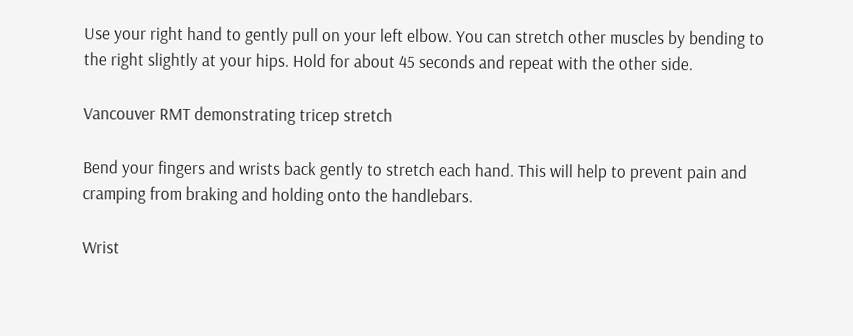Use your right hand to gently pull on your left elbow. You can stretch other muscles by bending to the right slightly at your hips. Hold for about 45 seconds and repeat with the other side.

Vancouver RMT demonstrating tricep stretch

Bend your fingers and wrists back gently to stretch each hand. This will help to prevent pain and cramping from braking and holding onto the handlebars.

Wrist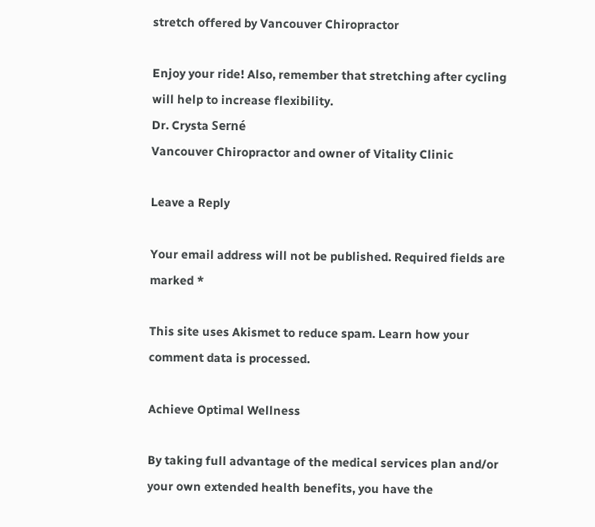stretch offered by Vancouver Chiropractor

Enjoy your ride! Also, remember that stretching after cycling will help to increase flexibility.
Dr. Crysta Serné
Vancouver Chiropractor and owner of Vitality Clinic

Leave a Reply

Your email address will not be published. Required fields are marked *

This site uses Akismet to reduce spam. Learn how your comment data is processed.

Achieve Optimal Wellness

By taking full advantage of the medical services plan and/or your own extended health benefits, you have the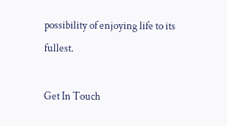possibility of enjoying life to its fullest.

Get In Touch